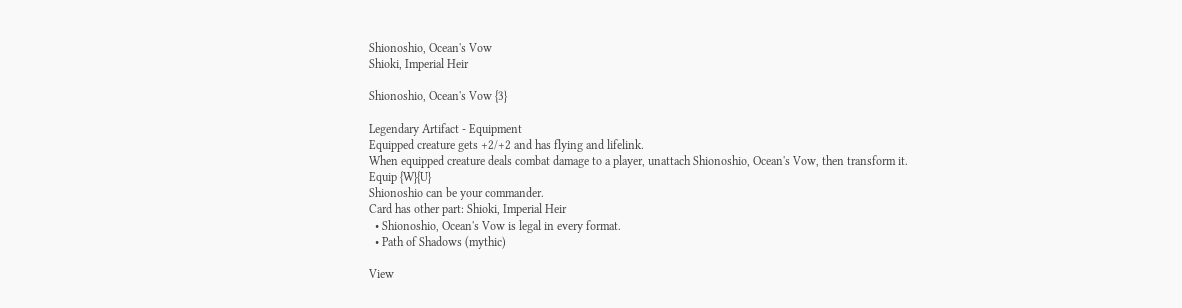Shionoshio, Ocean's Vow
Shioki, Imperial Heir

Shionoshio, Ocean's Vow {3}

Legendary Artifact - Equipment
Equipped creature gets +2/+2 and has flying and lifelink.
When equipped creature deals combat damage to a player, unattach Shionoshio, Ocean's Vow, then transform it.
Equip {W}{U}
Shionoshio can be your commander.
Card has other part: Shioki, Imperial Heir
  • Shionoshio, Ocean's Vow is legal in every format.
  • Path of Shadows (mythic)

View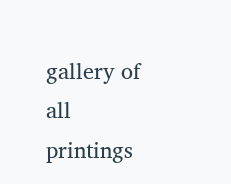gallery of all printings